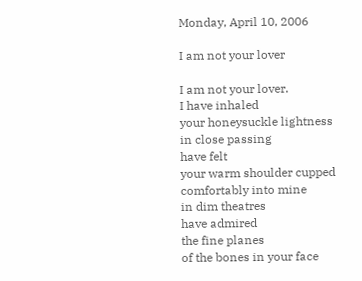Monday, April 10, 2006

I am not your lover

I am not your lover.
I have inhaled
your honeysuckle lightness
in close passing
have felt
your warm shoulder cupped
comfortably into mine
in dim theatres
have admired
the fine planes
of the bones in your face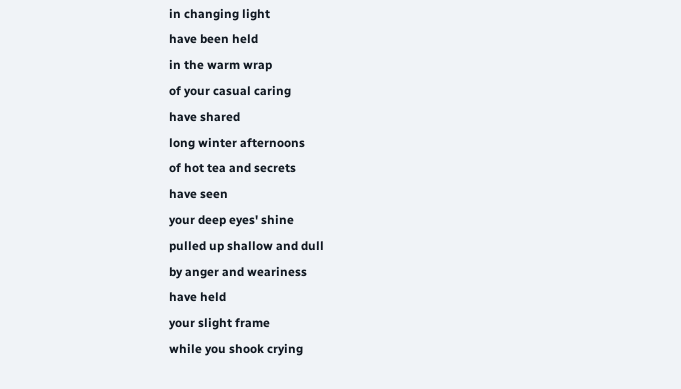in changing light
have been held
in the warm wrap
of your casual caring
have shared
long winter afternoons
of hot tea and secrets
have seen
your deep eyes' shine
pulled up shallow and dull
by anger and weariness
have held
your slight frame
while you shook crying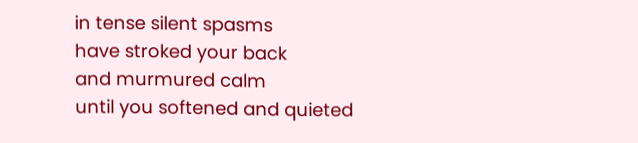in tense silent spasms
have stroked your back
and murmured calm
until you softened and quieted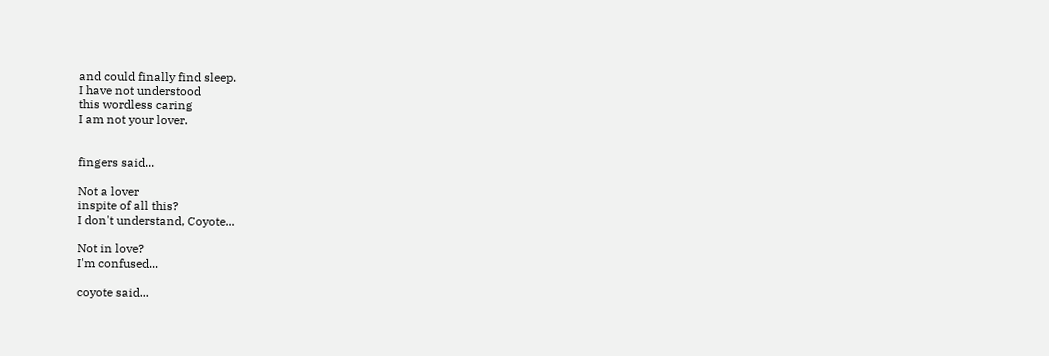and could finally find sleep.
I have not understood
this wordless caring
I am not your lover.


fingers said...

Not a lover
inspite of all this?
I don't understand, Coyote...

Not in love?
I'm confused...

coyote said...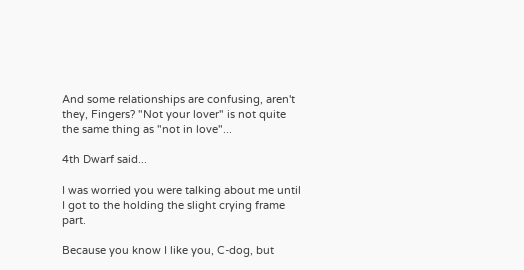And some relationships are confusing, aren't they, Fingers? "Not your lover" is not quite the same thing as "not in love"...

4th Dwarf said...

I was worried you were talking about me until I got to the holding the slight crying frame part.

Because you know I like you, C-dog, but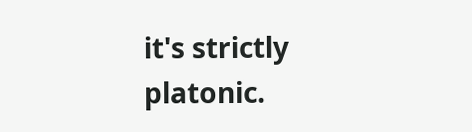it's strictly platonic.